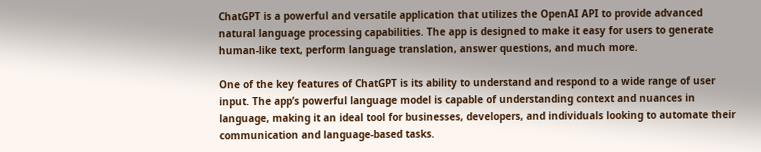ChatGPT is a powerful and versatile application that utilizes the OpenAI API to provide advanced natural language processing capabilities. The app is designed to make it easy for users to generate human-like text, perform language translation, answer questions, and much more.

One of the key features of ChatGPT is its ability to understand and respond to a wide range of user input. The app’s powerful language model is capable of understanding context and nuances in language, making it an ideal tool for businesses, developers, and individuals looking to automate their communication and language-based tasks.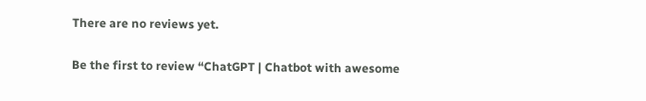There are no reviews yet.

Be the first to review “ChatGPT | Chatbot with awesome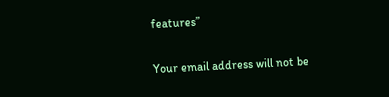features”

Your email address will not be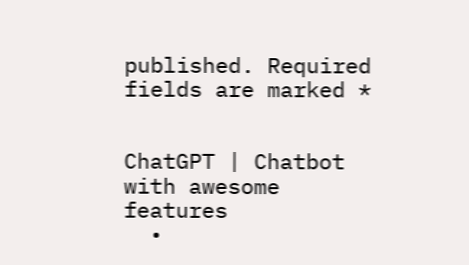published. Required fields are marked *


ChatGPT | Chatbot with awesome features
  •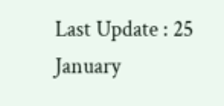Last Update : 25 January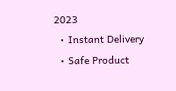2023
  • Instant Delivery
  • Safe Product